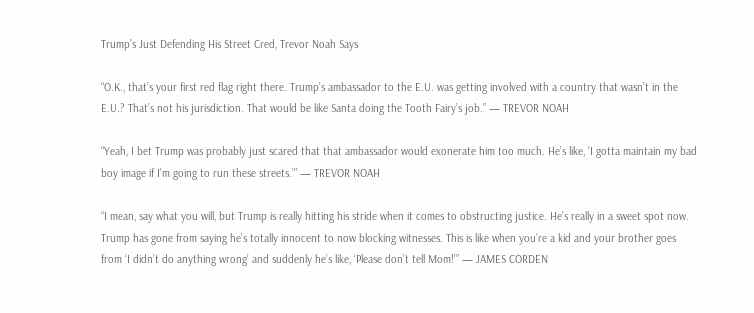Trump’s Just Defending His Street Cred, Trevor Noah Says

“O.K., that’s your first red flag right there. Trump’s ambassador to the E.U. was getting involved with a country that wasn’t in the E.U.? That’s not his jurisdiction. That would be like Santa doing the Tooth Fairy’s job.” — TREVOR NOAH

“Yeah, I bet Trump was probably just scared that that ambassador would exonerate him too much. He’s like, ‘I gotta maintain my bad boy image if I’m going to run these streets.’” — TREVOR NOAH

“I mean, say what you will, but Trump is really hitting his stride when it comes to obstructing justice. He’s really in a sweet spot now. Trump has gone from saying he’s totally innocent to now blocking witnesses. This is like when you’re a kid and your brother goes from ‘I didn’t do anything wrong’ and suddenly he’s like, ‘Please don’t tell Mom!’” — JAMES CORDEN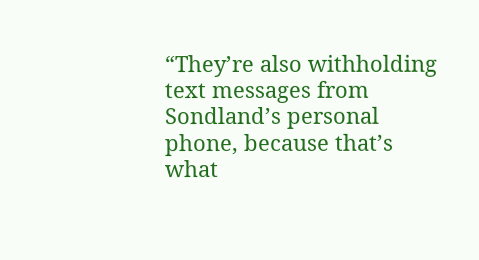“They’re also withholding text messages from Sondland’s personal phone, because that’s what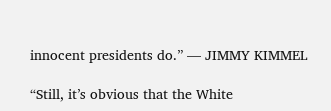innocent presidents do.” — JIMMY KIMMEL

“Still, it’s obvious that the White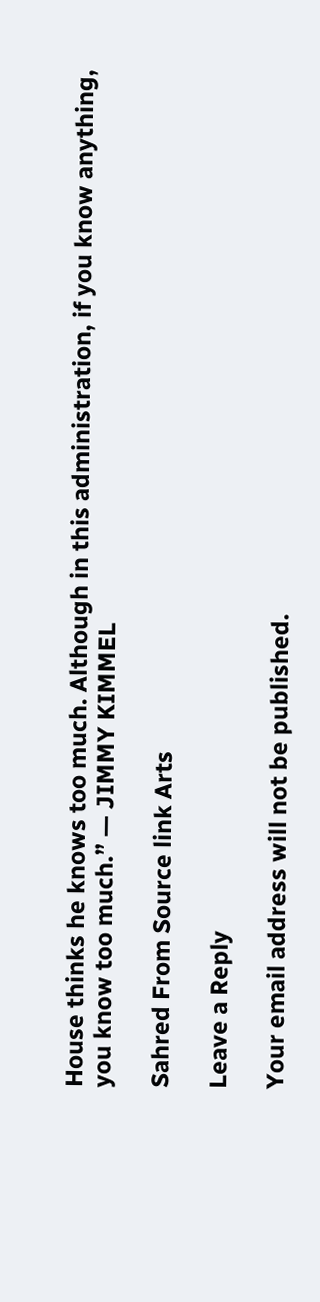House thinks he knows too much. Although in this administration, if you know anything, you know too much.” — JIMMY KIMMEL

Sahred From Source link Arts

Leave a Reply

Your email address will not be published.